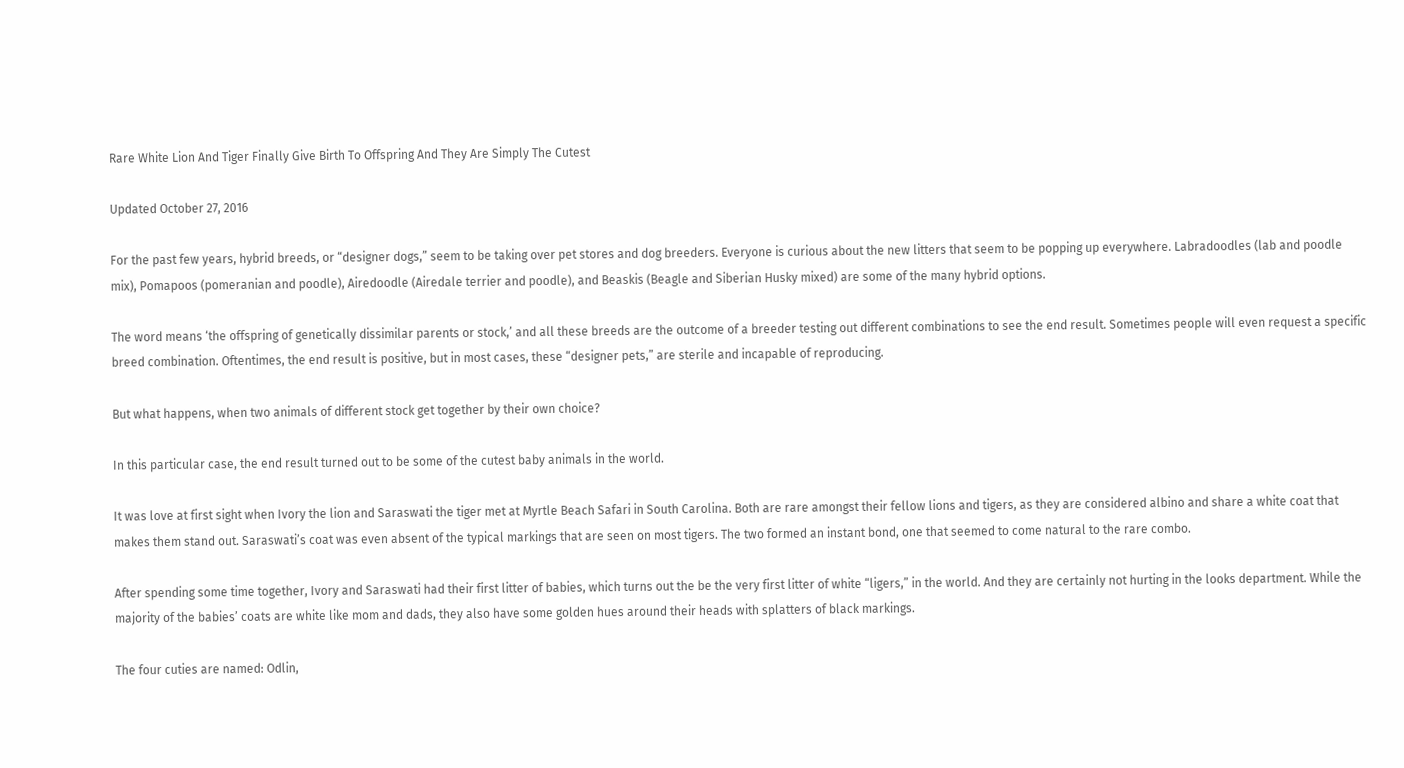Rare White Lion And Tiger Finally Give Birth To Offspring And They Are Simply The Cutest

Updated October 27, 2016

For the past few years, hybrid breeds, or “designer dogs,” seem to be taking over pet stores and dog breeders. Everyone is curious about the new litters that seem to be popping up everywhere. Labradoodles (lab and poodle mix), Pomapoos (pomeranian and poodle), Airedoodle (Airedale terrier and poodle), and Beaskis (Beagle and Siberian Husky mixed) are some of the many hybrid options.

The word means ‘the offspring of genetically dissimilar parents or stock,’ and all these breeds are the outcome of a breeder testing out different combinations to see the end result. Sometimes people will even request a specific breed combination. Oftentimes, the end result is positive, but in most cases, these “designer pets,” are sterile and incapable of reproducing.

But what happens, when two animals of different stock get together by their own choice?

In this particular case, the end result turned out to be some of the cutest baby animals in the world.

It was love at first sight when Ivory the lion and Saraswati the tiger met at Myrtle Beach Safari in South Carolina. Both are rare amongst their fellow lions and tigers, as they are considered albino and share a white coat that makes them stand out. Saraswati’s coat was even absent of the typical markings that are seen on most tigers. The two formed an instant bond, one that seemed to come natural to the rare combo.

After spending some time together, Ivory and Saraswati had their first litter of babies, which turns out the be the very first litter of white “ligers,” in the world. And they are certainly not hurting in the looks department. While the majority of the babies’ coats are white like mom and dads, they also have some golden hues around their heads with splatters of black markings.

The four cuties are named: Odlin,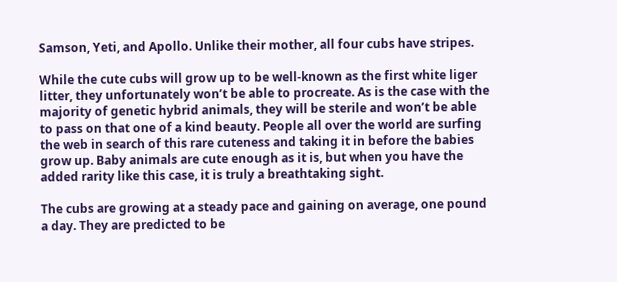Samson, Yeti, and Apollo. Unlike their mother, all four cubs have stripes.

While the cute cubs will grow up to be well-known as the first white liger litter, they unfortunately won’t be able to procreate. As is the case with the majority of genetic hybrid animals, they will be sterile and won’t be able to pass on that one of a kind beauty. People all over the world are surfing the web in search of this rare cuteness and taking it in before the babies grow up. Baby animals are cute enough as it is, but when you have the added rarity like this case, it is truly a breathtaking sight.

The cubs are growing at a steady pace and gaining on average, one pound a day. They are predicted to be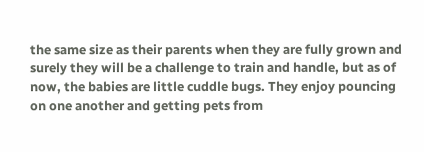the same size as their parents when they are fully grown and surely they will be a challenge to train and handle, but as of now, the babies are little cuddle bugs. They enjoy pouncing on one another and getting pets from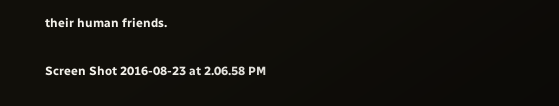their human friends.

Screen Shot 2016-08-23 at 2.06.58 PM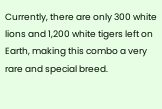Currently, there are only 300 white lions and 1,200 white tigers left on Earth, making this combo a very rare and special breed.